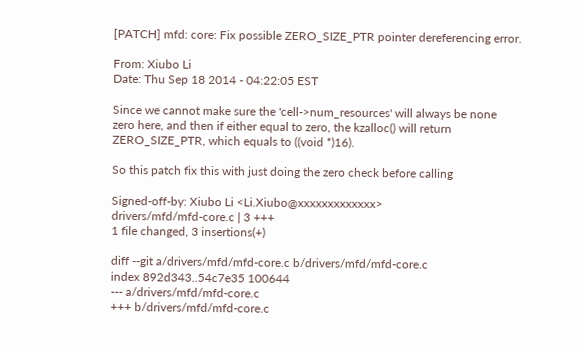[PATCH] mfd: core: Fix possible ZERO_SIZE_PTR pointer dereferencing error.

From: Xiubo Li
Date: Thu Sep 18 2014 - 04:22:05 EST

Since we cannot make sure the 'cell->num_resources' will always be none
zero here, and then if either equal to zero, the kzalloc() will return
ZERO_SIZE_PTR, which equals to ((void *)16).

So this patch fix this with just doing the zero check before calling

Signed-off-by: Xiubo Li <Li.Xiubo@xxxxxxxxxxxxx>
drivers/mfd/mfd-core.c | 3 +++
1 file changed, 3 insertions(+)

diff --git a/drivers/mfd/mfd-core.c b/drivers/mfd/mfd-core.c
index 892d343..54c7e35 100644
--- a/drivers/mfd/mfd-core.c
+++ b/drivers/mfd/mfd-core.c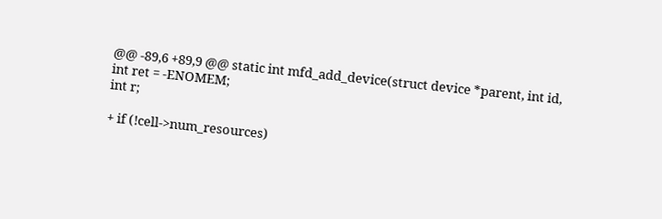@@ -89,6 +89,9 @@ static int mfd_add_device(struct device *parent, int id,
int ret = -ENOMEM;
int r;

+ if (!cell->num_resources)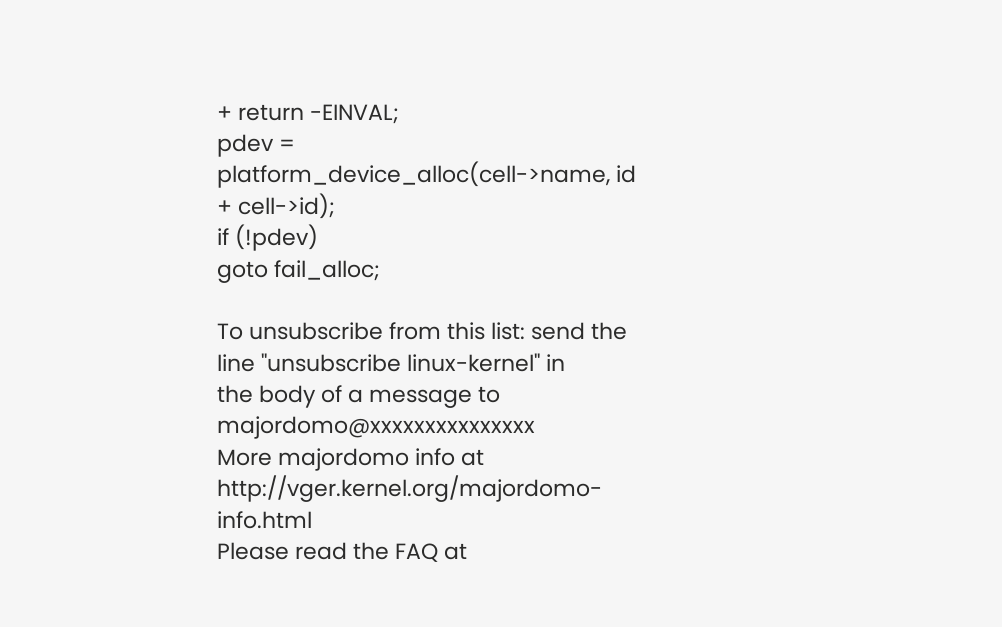+ return -EINVAL;
pdev = platform_device_alloc(cell->name, id + cell->id);
if (!pdev)
goto fail_alloc;

To unsubscribe from this list: send the line "unsubscribe linux-kernel" in
the body of a message to majordomo@xxxxxxxxxxxxxxx
More majordomo info at http://vger.kernel.org/majordomo-info.html
Please read the FAQ at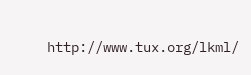http://www.tux.org/lkml/